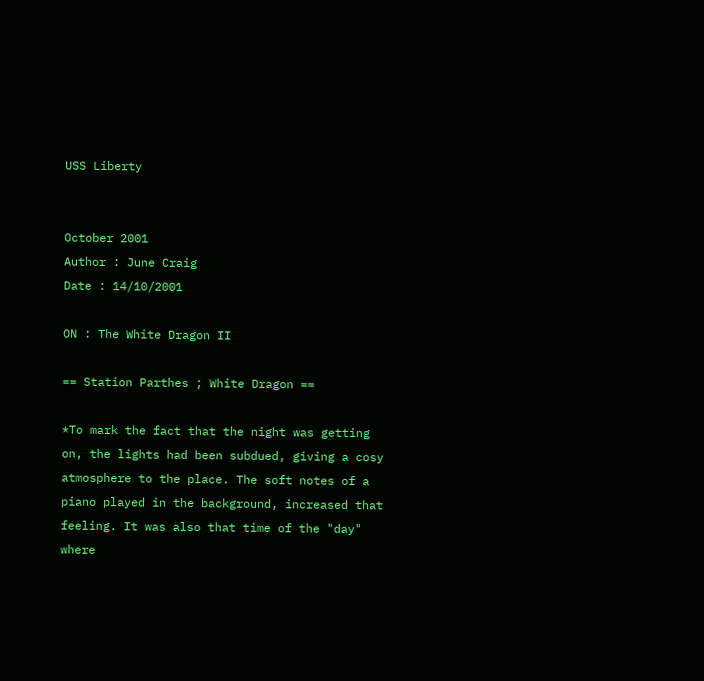USS Liberty


October 2001
Author : June Craig
Date : 14/10/2001

ON : The White Dragon II

== Station Parthes ; White Dragon ==

*To mark the fact that the night was getting on, the lights had been subdued, giving a cosy atmosphere to the place. The soft notes of a piano played in the background, increased that feeling. It was also that time of the "day" where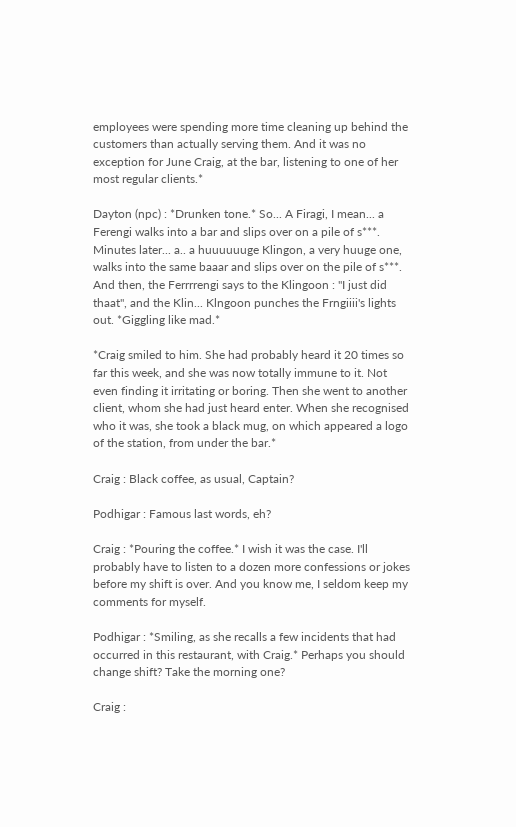employees were spending more time cleaning up behind the customers than actually serving them. And it was no exception for June Craig, at the bar, listening to one of her most regular clients.*

Dayton (npc) : *Drunken tone.* So... A Firagi, I mean... a Ferengi walks into a bar and slips over on a pile of s***. Minutes later... a.. a huuuuuuge Klingon, a very huuge one, walks into the same baaar and slips over on the pile of s***. And then, the Ferrrrengi says to the Klingoon : "I just did thaat", and the Klin... Klngoon punches the Frngiiii's lights out. *Giggling like mad.*

*Craig smiled to him. She had probably heard it 20 times so far this week, and she was now totally immune to it. Not even finding it irritating or boring. Then she went to another client, whom she had just heard enter. When she recognised who it was, she took a black mug, on which appeared a logo of the station, from under the bar.*

Craig : Black coffee, as usual, Captain?

Podhigar : Famous last words, eh?

Craig : *Pouring the coffee.* I wish it was the case. I'll probably have to listen to a dozen more confessions or jokes before my shift is over. And you know me, I seldom keep my comments for myself.

Podhigar : *Smiling, as she recalls a few incidents that had occurred in this restaurant, with Craig.* Perhaps you should change shift? Take the morning one?

Craig :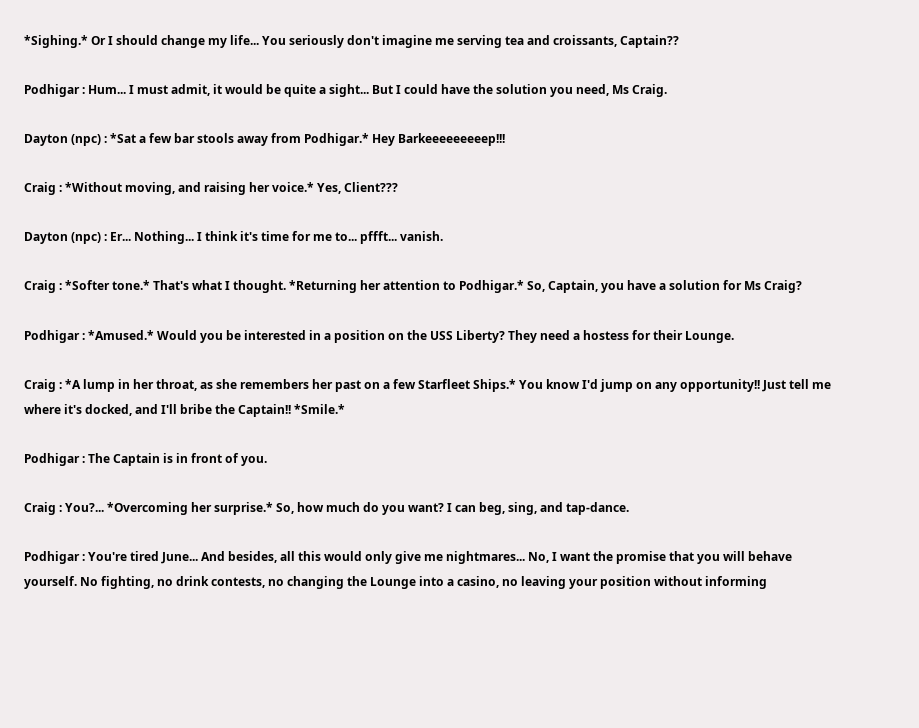*Sighing.* Or I should change my life... You seriously don't imagine me serving tea and croissants, Captain??

Podhigar : Hum... I must admit, it would be quite a sight... But I could have the solution you need, Ms Craig.

Dayton (npc) : *Sat a few bar stools away from Podhigar.* Hey Barkeeeeeeeeep!!!

Craig : *Without moving, and raising her voice.* Yes, Client???

Dayton (npc) : Er... Nothing... I think it's time for me to... pffft... vanish.

Craig : *Softer tone.* That's what I thought. *Returning her attention to Podhigar.* So, Captain, you have a solution for Ms Craig?

Podhigar : *Amused.* Would you be interested in a position on the USS Liberty? They need a hostess for their Lounge.

Craig : *A lump in her throat, as she remembers her past on a few Starfleet Ships.* You know I'd jump on any opportunity!! Just tell me where it's docked, and I'll bribe the Captain!! *Smile.*

Podhigar : The Captain is in front of you.

Craig : You?... *Overcoming her surprise.* So, how much do you want? I can beg, sing, and tap-dance.

Podhigar : You're tired June... And besides, all this would only give me nightmares... No, I want the promise that you will behave yourself. No fighting, no drink contests, no changing the Lounge into a casino, no leaving your position without informing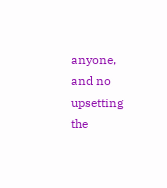anyone, and no upsetting the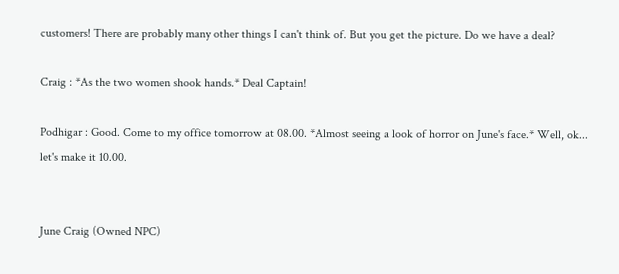customers! There are probably many other things I can't think of. But you get the picture. Do we have a deal?

Craig : *As the two women shook hands.* Deal Captain!

Podhigar : Good. Come to my office tomorrow at 08.00. *Almost seeing a look of horror on June's face.* Well, ok... let's make it 10.00.


June Craig (Owned NPC)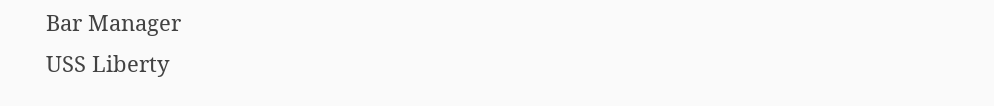Bar Manager
USS Liberty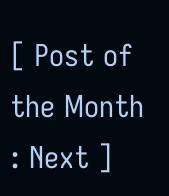[ Post of the Month : Next ]